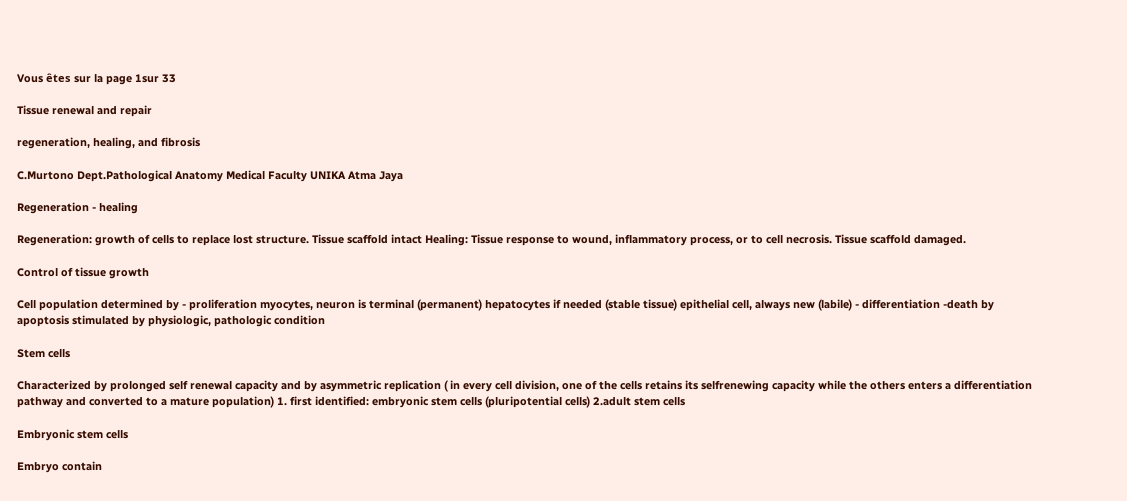Vous êtes sur la page 1sur 33

Tissue renewal and repair

regeneration, healing, and fibrosis

C.Murtono Dept.Pathological Anatomy Medical Faculty UNIKA Atma Jaya

Regeneration - healing

Regeneration: growth of cells to replace lost structure. Tissue scaffold intact Healing: Tissue response to wound, inflammatory process, or to cell necrosis. Tissue scaffold damaged.

Control of tissue growth

Cell population determined by - proliferation myocytes, neuron is terminal (permanent) hepatocytes if needed (stable tissue) epithelial cell, always new (labile) - differentiation -death by apoptosis stimulated by physiologic, pathologic condition

Stem cells

Characterized by prolonged self renewal capacity and by asymmetric replication ( in every cell division, one of the cells retains its selfrenewing capacity while the others enters a differentiation pathway and converted to a mature population) 1. first identified: embryonic stem cells (pluripotential cells) 2.adult stem cells

Embryonic stem cells

Embryo contain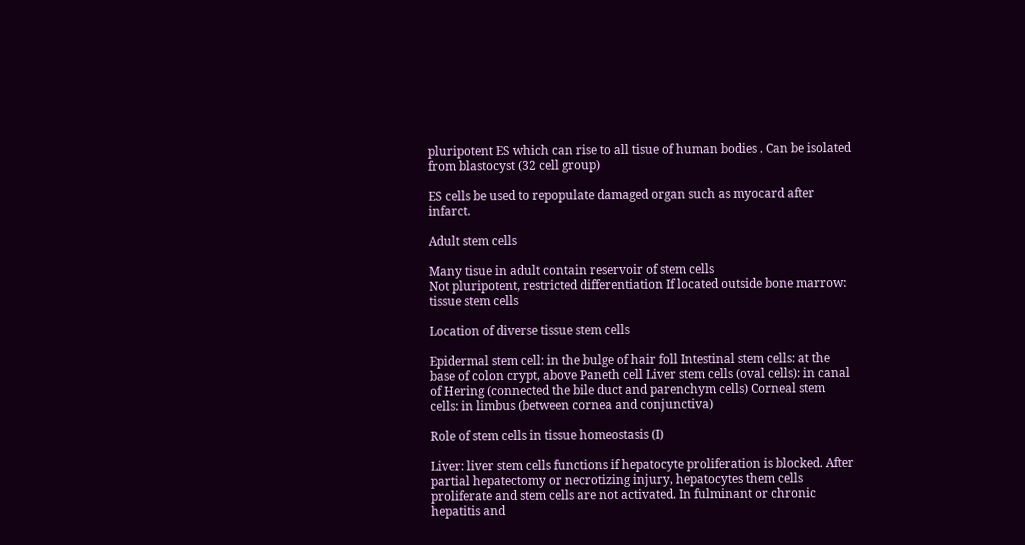pluripotent ES which can rise to all tisue of human bodies . Can be isolated from blastocyst (32 cell group)

ES cells be used to repopulate damaged organ such as myocard after infarct.

Adult stem cells

Many tisue in adult contain reservoir of stem cells
Not pluripotent, restricted differentiation If located outside bone marrow: tissue stem cells

Location of diverse tissue stem cells

Epidermal stem cell: in the bulge of hair foll Intestinal stem cells: at the base of colon crypt, above Paneth cell Liver stem cells (oval cells): in canal of Hering (connected the bile duct and parenchym cells) Corneal stem cells: in limbus (between cornea and conjunctiva)

Role of stem cells in tissue homeostasis (I)

Liver: liver stem cells functions if hepatocyte proliferation is blocked. After partial hepatectomy or necrotizing injury, hepatocytes them cells proliferate and stem cells are not activated. In fulminant or chronic hepatitis and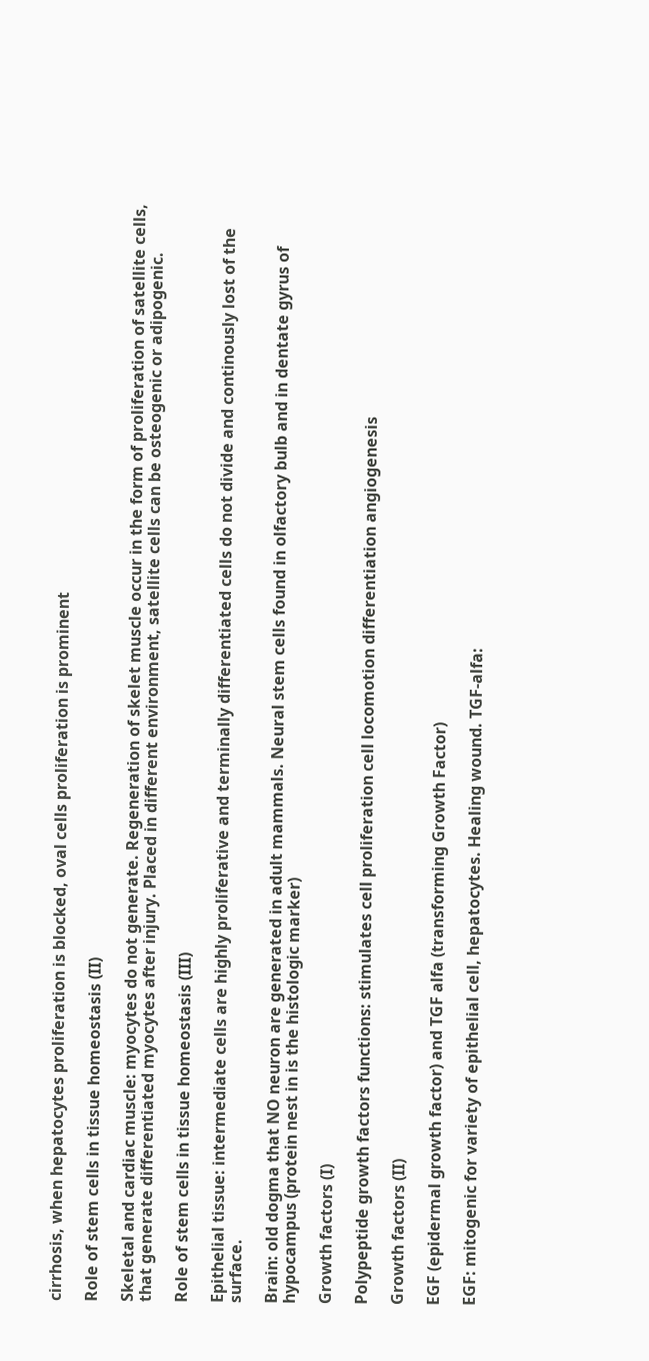cirrhosis, when hepatocytes proliferation is blocked, oval cells proliferation is prominent

Role of stem cells in tissue homeostasis (II)

Skeletal and cardiac muscle: myocytes do not generate. Regeneration of skelet muscle occur in the form of proliferation of satellite cells, that generate differentiated myocytes after injury. Placed in different environment, satellite cells can be osteogenic or adipogenic.

Role of stem cells in tissue homeostasis (III)

Epithelial tissue: intermediate cells are highly proliferative and terminally differentiated cells do not divide and continously lost of the surface.

Brain: old dogma that NO neuron are generated in adult mammals. Neural stem cells found in olfactory bulb and in dentate gyrus of hypocampus (protein nest in is the histologic marker)

Growth factors (I)

Polypeptide growth factors functions: stimulates cell proliferation cell locomotion differentiation angiogenesis

Growth factors (II)

EGF (epidermal growth factor) and TGF alfa (transforming Growth Factor)

EGF: mitogenic for variety of epithelial cell, hepatocytes. Healing wound. TGF-alfa: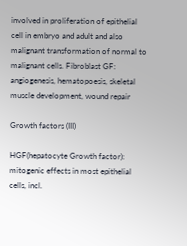involved in proliferation of epithelial cell in embryo and adult and also malignant transformation of normal to malignant cells. Fibroblast GF: angiogenesis, hematopoesis, skeletal muscle development, wound repair

Growth factors (III)

HGF(hepatocyte Growth factor): mitogenic effects in most epithelial cells, incl.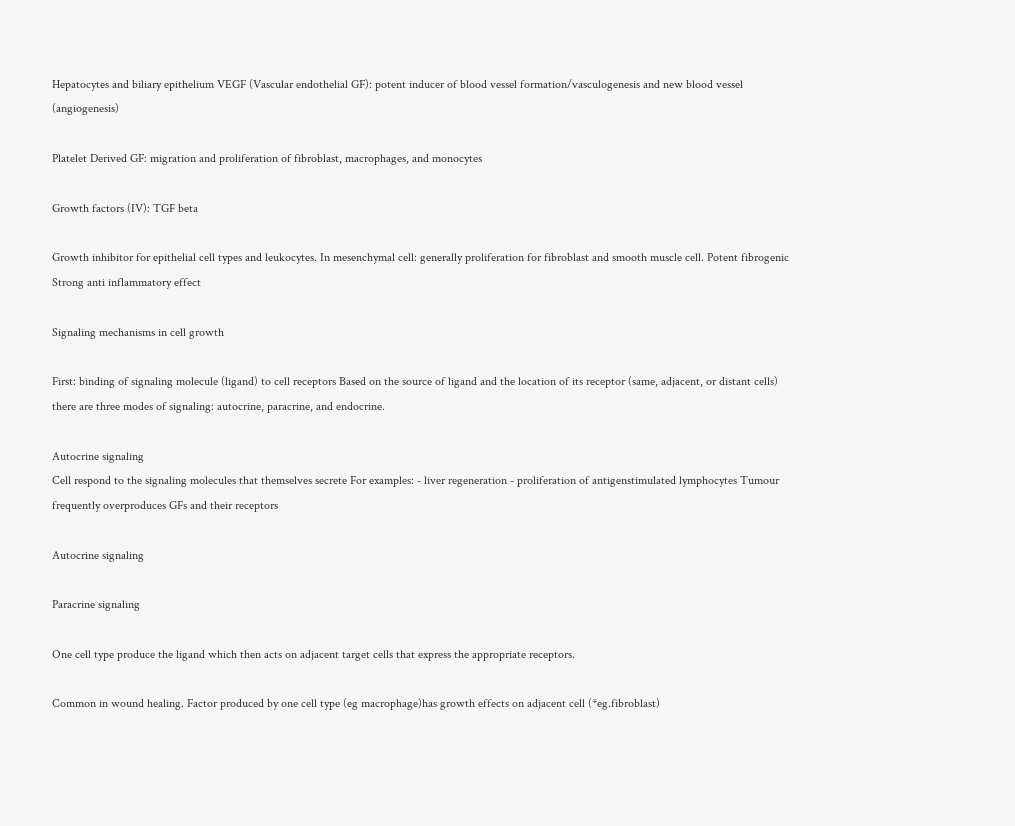Hepatocytes and biliary epithelium VEGF (Vascular endothelial GF): potent inducer of blood vessel formation/vasculogenesis and new blood vessel (angiogenesis)

Platelet Derived GF: migration and proliferation of fibroblast, macrophages, and monocytes

Growth factors (IV): TGF beta

Growth inhibitor for epithelial cell types and leukocytes. In mesenchymal cell: generally proliferation for fibroblast and smooth muscle cell. Potent fibrogenic Strong anti inflammatory effect

Signaling mechanisms in cell growth

First: binding of signaling molecule (ligand) to cell receptors Based on the source of ligand and the location of its receptor (same, adjacent, or distant cells) there are three modes of signaling: autocrine, paracrine, and endocrine.

Autocrine signaling
Cell respond to the signaling molecules that themselves secrete For examples: - liver regeneration - proliferation of antigenstimulated lymphocytes Tumour frequently overproduces GFs and their receptors

Autocrine signaling

Paracrine signaling

One cell type produce the ligand which then acts on adjacent target cells that express the appropriate receptors.

Common in wound healing. Factor produced by one cell type (eg macrophage)has growth effects on adjacent cell (*eg.fibroblast)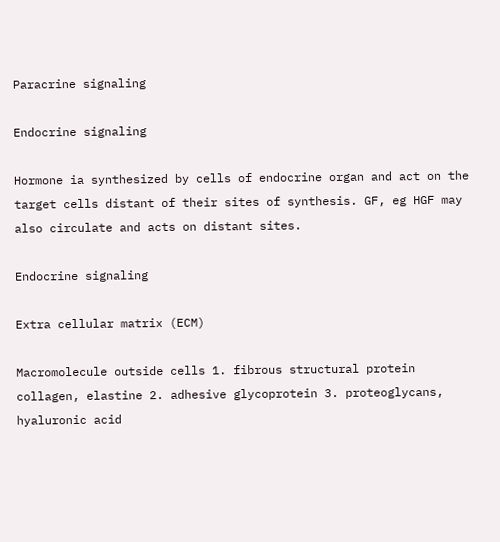Paracrine signaling

Endocrine signaling

Hormone ia synthesized by cells of endocrine organ and act on the target cells distant of their sites of synthesis. GF, eg HGF may also circulate and acts on distant sites.

Endocrine signaling

Extra cellular matrix (ECM)

Macromolecule outside cells 1. fibrous structural protein collagen, elastine 2. adhesive glycoprotein 3. proteoglycans, hyaluronic acid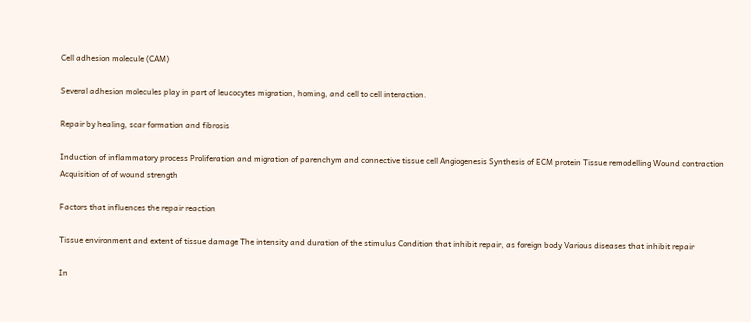Cell adhesion molecule (CAM)

Several adhesion molecules play in part of leucocytes migration, homing, and cell to cell interaction.

Repair by healing, scar formation and fibrosis

Induction of inflammatory process Proliferation and migration of parenchym and connective tissue cell Angiogenesis Synthesis of ECM protein Tissue remodelling Wound contraction Acquisition of of wound strength

Factors that influences the repair reaction

Tissue environment and extent of tissue damage The intensity and duration of the stimulus Condition that inhibit repair, as foreign body Various diseases that inhibit repair

In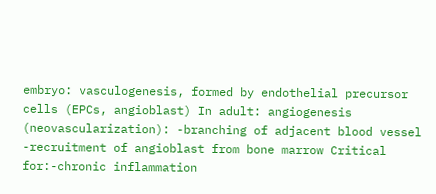embryo: vasculogenesis, formed by endothelial precursor cells (EPCs, angioblast) In adult: angiogenesis (neovascularization): -branching of adjacent blood vessel -recruitment of angioblast from bone marrow Critical for:-chronic inflammation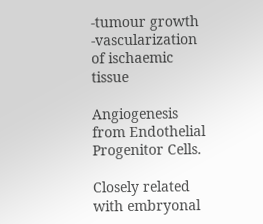-tumour growth -vascularization of ischaemic tissue

Angiogenesis from Endothelial Progenitor Cells.

Closely related with embryonal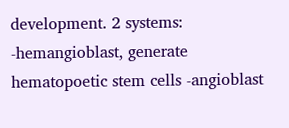development. 2 systems: -hemangioblast, generate hematopoetic stem cells -angioblast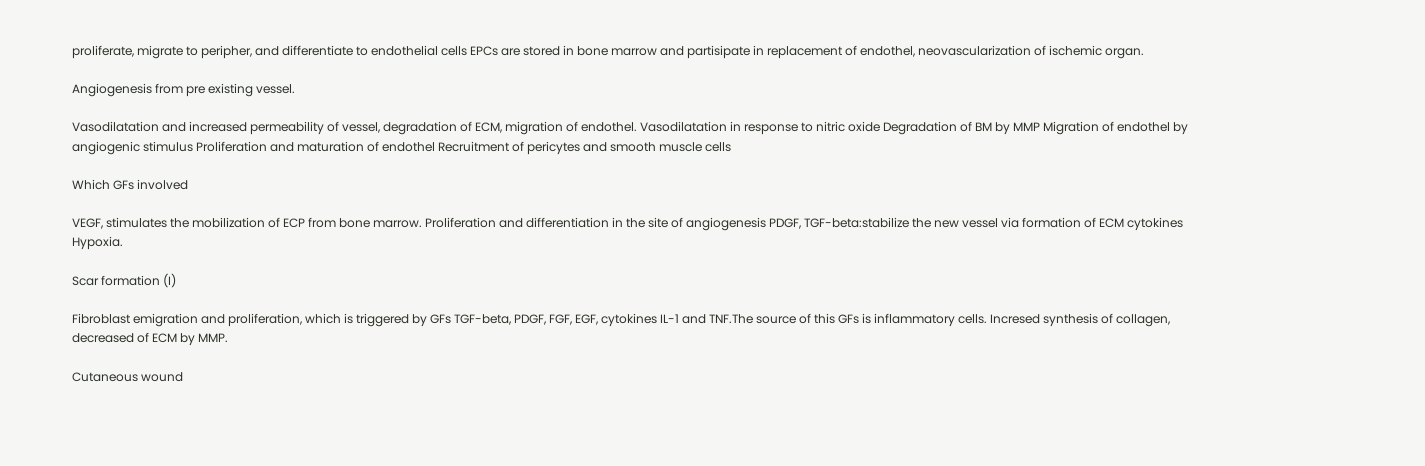proliferate, migrate to peripher, and differentiate to endothelial cells EPCs are stored in bone marrow and partisipate in replacement of endothel, neovascularization of ischemic organ.

Angiogenesis from pre existing vessel.

Vasodilatation and increased permeability of vessel, degradation of ECM, migration of endothel. Vasodilatation in response to nitric oxide Degradation of BM by MMP Migration of endothel by angiogenic stimulus Proliferation and maturation of endothel Recruitment of pericytes and smooth muscle cells

Which GFs involved

VEGF, stimulates the mobilization of ECP from bone marrow. Proliferation and differentiation in the site of angiogenesis PDGF, TGF-beta:stabilize the new vessel via formation of ECM cytokines Hypoxia.

Scar formation (I)

Fibroblast emigration and proliferation, which is triggered by GFs TGF-beta, PDGF, FGF, EGF, cytokines IL-1 and TNF.The source of this GFs is inflammatory cells. Incresed synthesis of collagen, decreased of ECM by MMP.

Cutaneous wound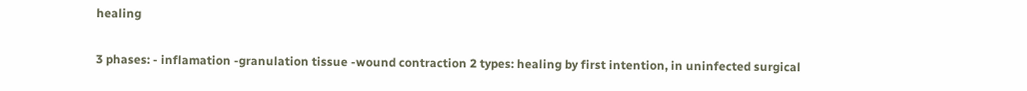healing

3 phases: - inflamation -granulation tissue -wound contraction 2 types: healing by first intention, in uninfected surgical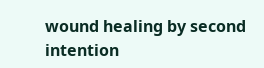wound healing by second intention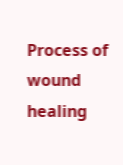Process of wound healing